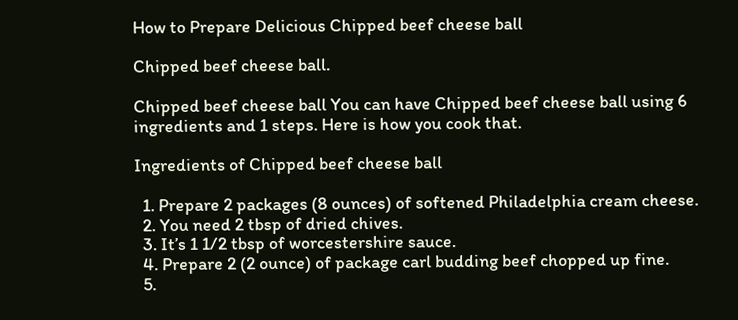How to Prepare Delicious Chipped beef cheese ball

Chipped beef cheese ball.

Chipped beef cheese ball You can have Chipped beef cheese ball using 6 ingredients and 1 steps. Here is how you cook that.

Ingredients of Chipped beef cheese ball

  1. Prepare 2 packages (8 ounces) of softened Philadelphia cream cheese.
  2. You need 2 tbsp of dried chives.
  3. It’s 1 1/2 tbsp of worcestershire sauce.
  4. Prepare 2 (2 ounce) of package carl budding beef chopped up fine.
  5.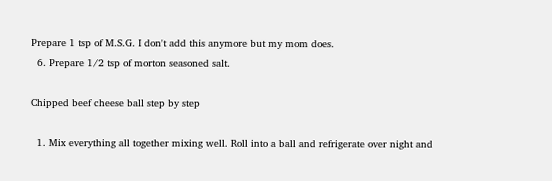Prepare 1 tsp of M.S.G. I don't add this anymore but my mom does.
  6. Prepare 1/2 tsp of morton seasoned salt.

Chipped beef cheese ball step by step

  1. Mix everything all together mixing well. Roll into a ball and refrigerate over night and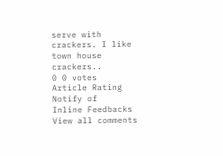serve with crackers. I like town house crackers..
0 0 votes
Article Rating
Notify of
Inline Feedbacks
View all comments